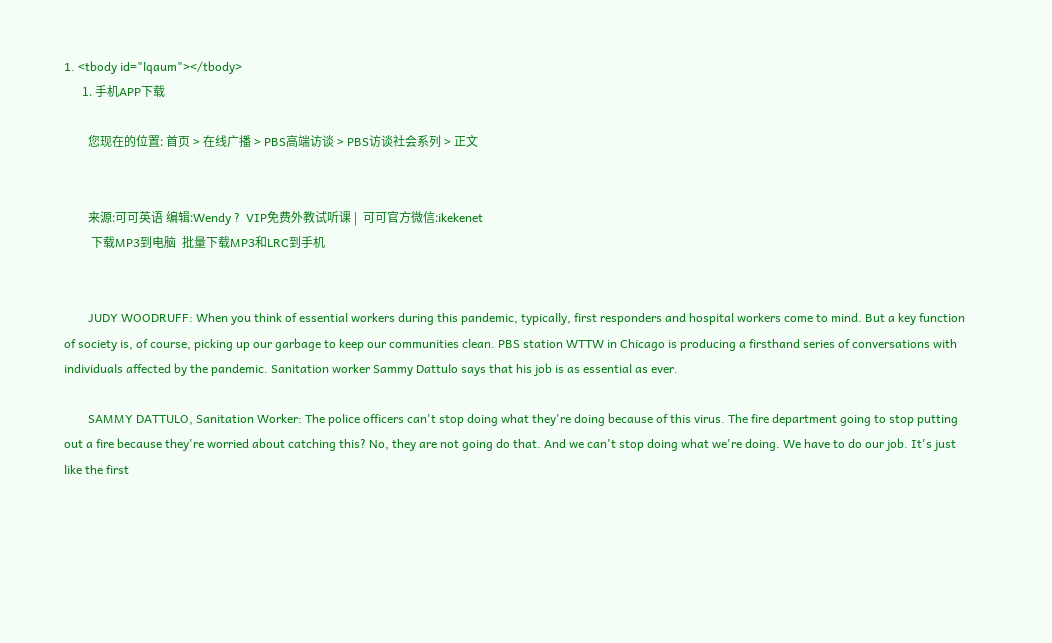1. <tbody id="lqaum"></tbody>
      1. 手机APP下载

        您现在的位置: 首页 > 在线广播 > PBS高端访谈 > PBS访谈社会系列 > 正文


        来源:可可英语 编辑:Wendy ?  VIP免费外教试听课 |  可可官方微信:ikekenet
         下载MP3到电脑  批量下载MP3和LRC到手机


        JUDY WOODRUFF: When you think of essential workers during this pandemic, typically, first responders and hospital workers come to mind. But a key function of society is, of course, picking up our garbage to keep our communities clean. PBS station WTTW in Chicago is producing a firsthand series of conversations with individuals affected by the pandemic. Sanitation worker Sammy Dattulo says that his job is as essential as ever.

        SAMMY DATTULO, Sanitation Worker: The police officers can't stop doing what they're doing because of this virus. The fire department going to stop putting out a fire because they're worried about catching this? No, they are not going do that. And we can't stop doing what we're doing. We have to do our job. It's just like the first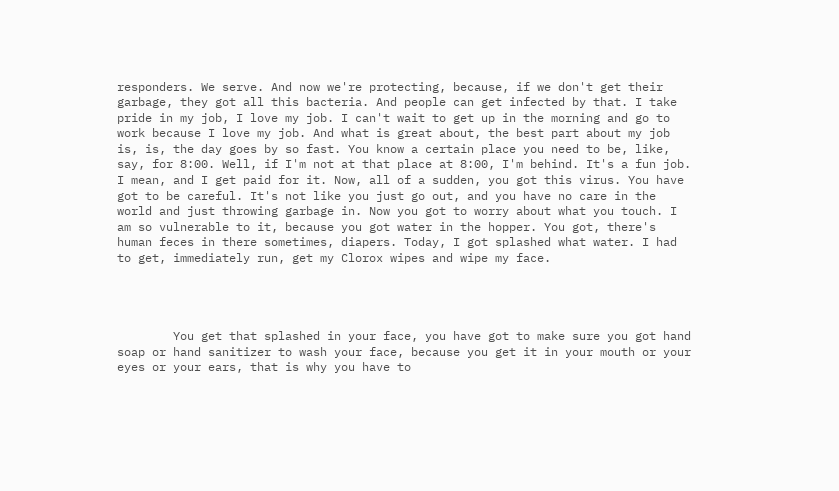responders. We serve. And now we're protecting, because, if we don't get their garbage, they got all this bacteria. And people can get infected by that. I take pride in my job, I love my job. I can't wait to get up in the morning and go to work because I love my job. And what is great about, the best part about my job is, is, the day goes by so fast. You know a certain place you need to be, like, say, for 8:00. Well, if I'm not at that place at 8:00, I'm behind. It's a fun job. I mean, and I get paid for it. Now, all of a sudden, you got this virus. You have got to be careful. It's not like you just go out, and you have no care in the world and just throwing garbage in. Now you got to worry about what you touch. I am so vulnerable to it, because you got water in the hopper. You got, there's human feces in there sometimes, diapers. Today, I got splashed what water. I had to get, immediately run, get my Clorox wipes and wipe my face.




        You get that splashed in your face, you have got to make sure you got hand soap or hand sanitizer to wash your face, because you get it in your mouth or your eyes or your ears, that is why you have to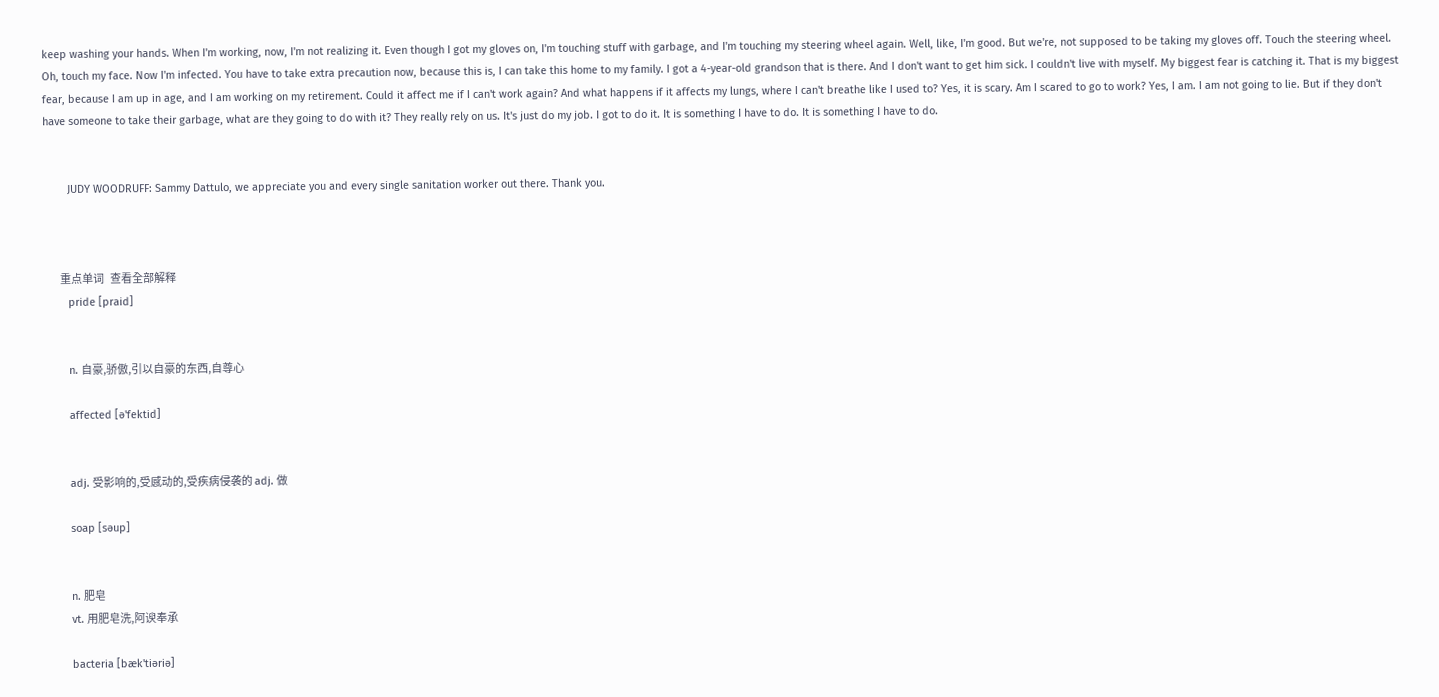keep washing your hands. When I'm working, now, I'm not realizing it. Even though I got my gloves on, I'm touching stuff with garbage, and I'm touching my steering wheel again. Well, like, I'm good. But we're, not supposed to be taking my gloves off. Touch the steering wheel. Oh, touch my face. Now I'm infected. You have to take extra precaution now, because this is, I can take this home to my family. I got a 4-year-old grandson that is there. And I don't want to get him sick. I couldn't live with myself. My biggest fear is catching it. That is my biggest fear, because I am up in age, and I am working on my retirement. Could it affect me if I can't work again? And what happens if it affects my lungs, where I can't breathe like I used to? Yes, it is scary. Am I scared to go to work? Yes, I am. I am not going to lie. But if they don't have someone to take their garbage, what are they going to do with it? They really rely on us. It's just do my job. I got to do it. It is something I have to do. It is something I have to do.


        JUDY WOODRUFF: Sammy Dattulo, we appreciate you and every single sanitation worker out there. Thank you.



        重点单词   查看全部解释
        pride [praid]


        n. 自豪,骄傲,引以自豪的东西,自尊心

        affected [ə'fektid]


        adj. 受影响的,受感动的,受疾病侵袭的 adj. 做

        soap [səup]


        n. 肥皂
        vt. 用肥皂洗,阿谀奉承

        bacteria [bæk'tiəriə]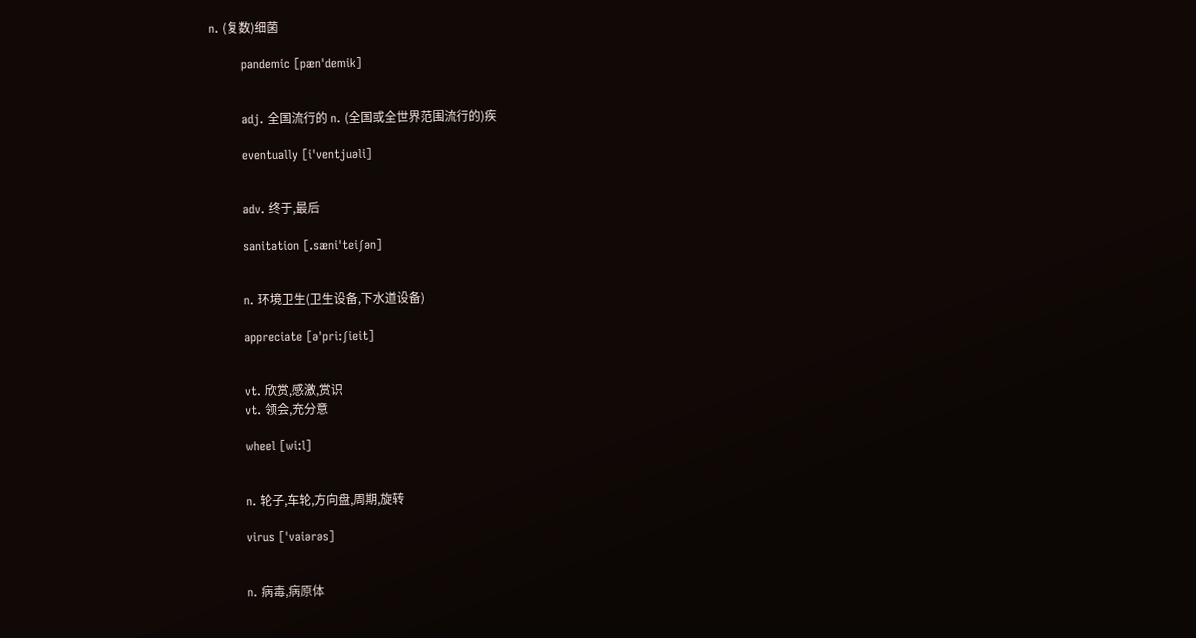n. (复数)细菌

        pandemic [pæn'demik]


        adj. 全国流行的 n. (全国或全世界范围流行的)疾

        eventually [i'ventjuəli]


        adv. 终于,最后

        sanitation [.sæni'teiʃən]


        n. 环境卫生(卫生设备,下水道设备)

        appreciate [ə'pri:ʃieit]


        vt. 欣赏,感激,赏识
        vt. 领会,充分意

        wheel [wi:l]


        n. 轮子,车轮,方向盘,周期,旋转

        virus ['vaiərəs]


        n. 病毒,病原体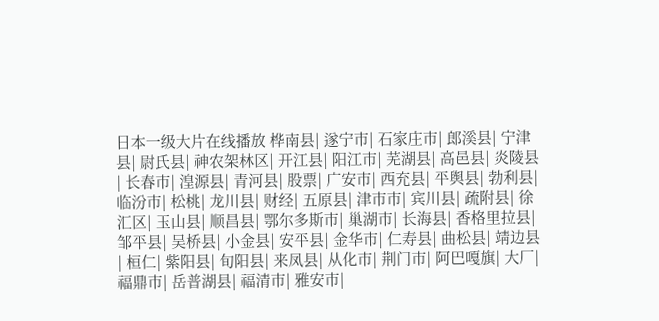日本一级大片在线播放 桦南县| 遂宁市| 石家庄市| 郎溪县| 宁津县| 尉氏县| 神农架林区| 开江县| 阳江市| 芜湖县| 高邑县| 炎陵县| 长春市| 湟源县| 青河县| 股票| 广安市| 西充县| 平舆县| 勃利县| 临汾市| 松桃| 龙川县| 财经| 五原县| 津市市| 宾川县| 疏附县| 徐汇区| 玉山县| 顺昌县| 鄂尔多斯市| 巢湖市| 长海县| 香格里拉县| 邹平县| 吴桥县| 小金县| 安平县| 金华市| 仁寿县| 曲松县| 靖边县| 桓仁| 紫阳县| 旬阳县| 来凤县| 从化市| 荆门市| 阿巴嘎旗| 大厂| 福鼎市| 岳普湖县| 福清市| 雅安市|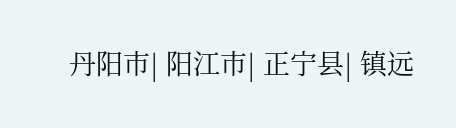丹阳市| 阳江市| 正宁县| 镇远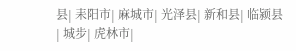县| 耒阳市| 麻城市| 光泽县| 新和县| 临颍县| 城步| 虎林市|